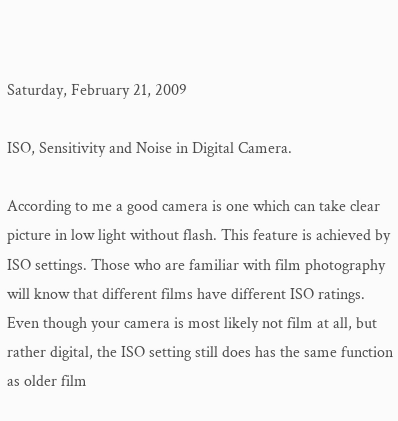Saturday, February 21, 2009

ISO, Sensitivity and Noise in Digital Camera.

According to me a good camera is one which can take clear picture in low light without flash. This feature is achieved by ISO settings. Those who are familiar with film photography will know that different films have different ISO ratings. Even though your camera is most likely not film at all, but rather digital, the ISO setting still does has the same function as older film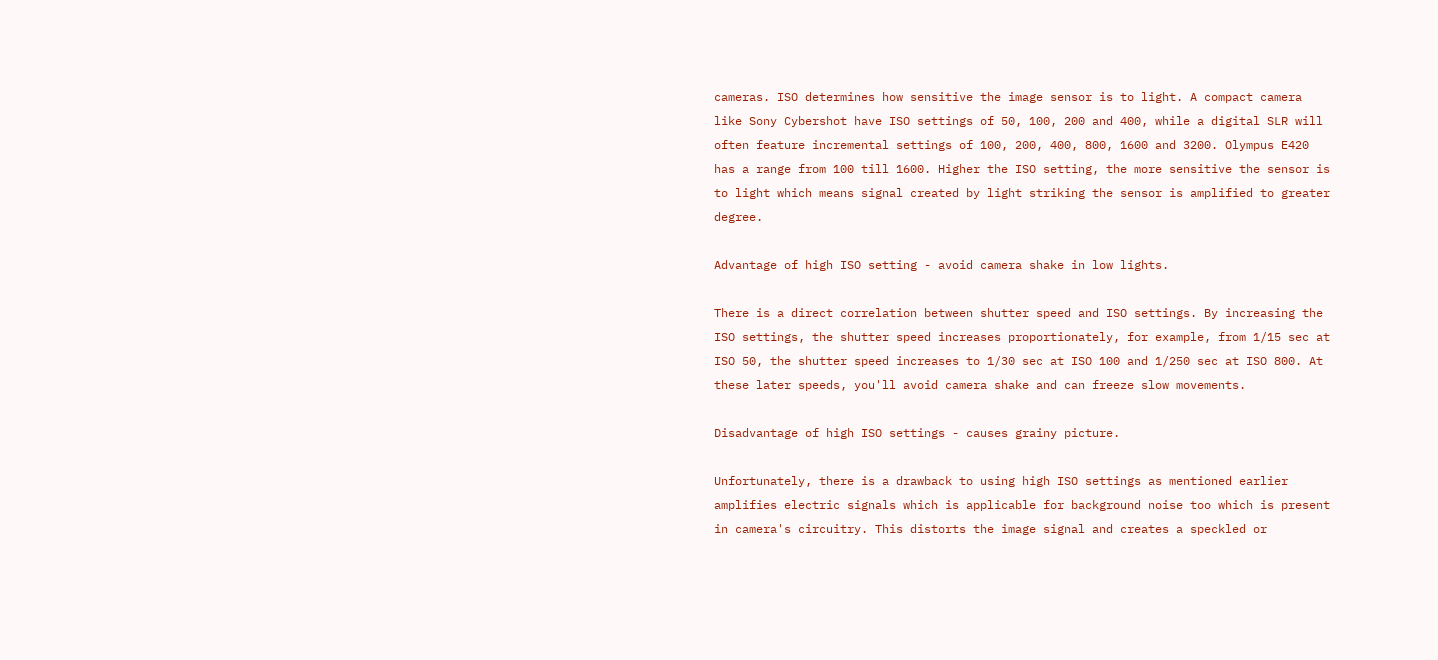cameras. ISO determines how sensitive the image sensor is to light. A compact camera like Sony Cybershot have ISO settings of 50, 100, 200 and 400, while a digital SLR will often feature incremental settings of 100, 200, 400, 800, 1600 and 3200. Olympus E420 has a range from 100 till 1600. Higher the ISO setting, the more sensitive the sensor is to light which means signal created by light striking the sensor is amplified to greater degree.

Advantage of high ISO setting - avoid camera shake in low lights.

There is a direct correlation between shutter speed and ISO settings. By increasing the ISO settings, the shutter speed increases proportionately, for example, from 1/15 sec at ISO 50, the shutter speed increases to 1/30 sec at ISO 100 and 1/250 sec at ISO 800. At these later speeds, you'll avoid camera shake and can freeze slow movements.

Disadvantage of high ISO settings - causes grainy picture.

Unfortunately, there is a drawback to using high ISO settings as mentioned earlier amplifies electric signals which is applicable for background noise too which is present in camera's circuitry. This distorts the image signal and creates a speckled or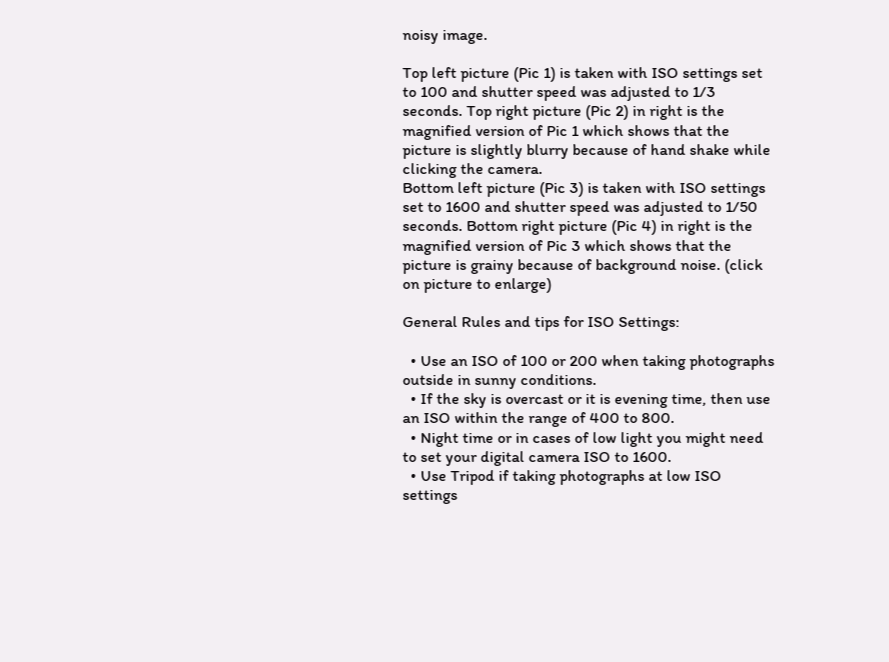noisy image.

Top left picture (Pic 1) is taken with ISO settings set to 100 and shutter speed was adjusted to 1/3 seconds. Top right picture (Pic 2) in right is the magnified version of Pic 1 which shows that the picture is slightly blurry because of hand shake while clicking the camera.
Bottom left picture (Pic 3) is taken with ISO settings set to 1600 and shutter speed was adjusted to 1/50 seconds. Bottom right picture (Pic 4) in right is the magnified version of Pic 3 which shows that the picture is grainy because of background noise. (click on picture to enlarge)

General Rules and tips for ISO Settings:

  • Use an ISO of 100 or 200 when taking photographs outside in sunny conditions.
  • If the sky is overcast or it is evening time, then use an ISO within the range of 400 to 800.
  • Night time or in cases of low light you might need to set your digital camera ISO to 1600.
  • Use Tripod if taking photographs at low ISO settings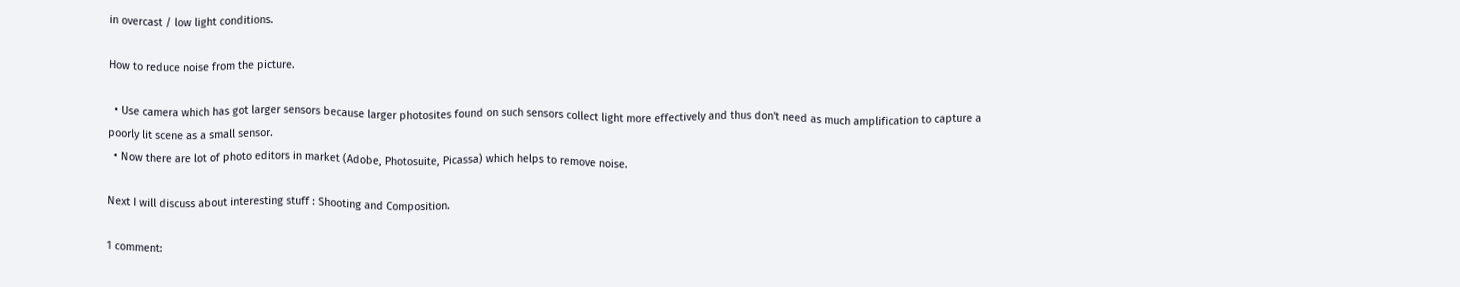in overcast / low light conditions.

How to reduce noise from the picture.

  • Use camera which has got larger sensors because larger photosites found on such sensors collect light more effectively and thus don't need as much amplification to capture a poorly lit scene as a small sensor.
  • Now there are lot of photo editors in market (Adobe, Photosuite, Picassa) which helps to remove noise.

Next I will discuss about interesting stuff : Shooting and Composition.

1 comment: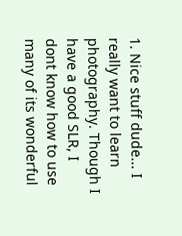1. Nice stuff dude... I really want to learn photography. Though I have a good SLR, I dont know how to use many of its wonderful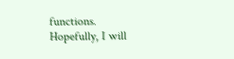functions. Hopefully, I will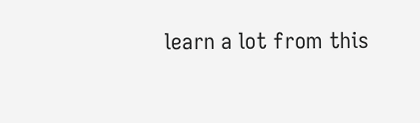learn a lot from this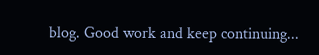blog. Good work and keep continuing...